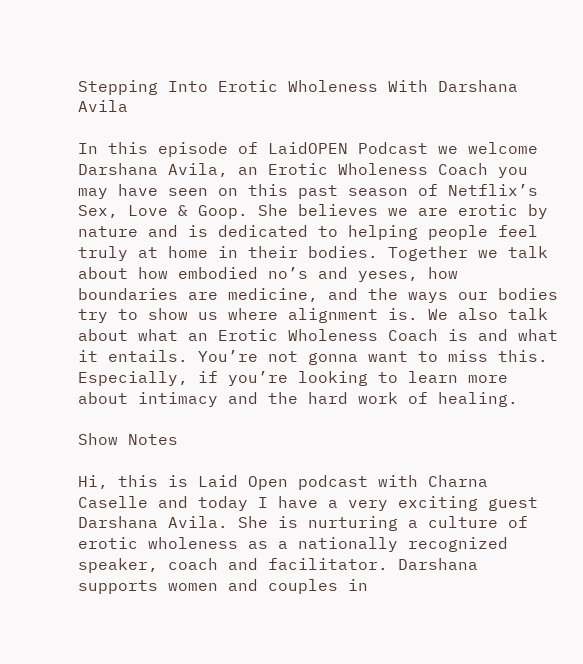Stepping Into Erotic Wholeness With Darshana Avila

In this episode of LaidOPEN Podcast we welcome Darshana Avila, an Erotic Wholeness Coach you may have seen on this past season of Netflix’s Sex, Love & Goop. She believes we are erotic by nature and is dedicated to helping people feel truly at home in their bodies. Together we talk about how embodied no’s and yeses, how boundaries are medicine, and the ways our bodies try to show us where alignment is. We also talk about what an Erotic Wholeness Coach is and what it entails. You’re not gonna want to miss this. Especially, if you’re looking to learn more about intimacy and the hard work of healing.

Show Notes

Hi, this is Laid Open podcast with Charna Caselle and today I have a very exciting guest Darshana Avila. She is nurturing a culture of erotic wholeness as a nationally recognized speaker, coach and facilitator. Darshana supports women and couples in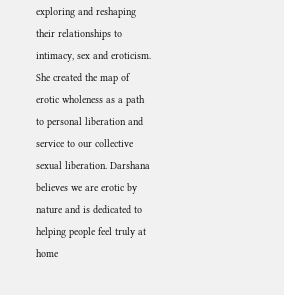exploring and reshaping their relationships to intimacy, sex and eroticism. She created the map of erotic wholeness as a path to personal liberation and service to our collective sexual liberation. Darshana believes we are erotic by nature and is dedicated to helping people feel truly at home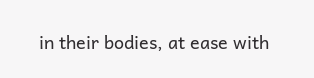in their bodies, at ease with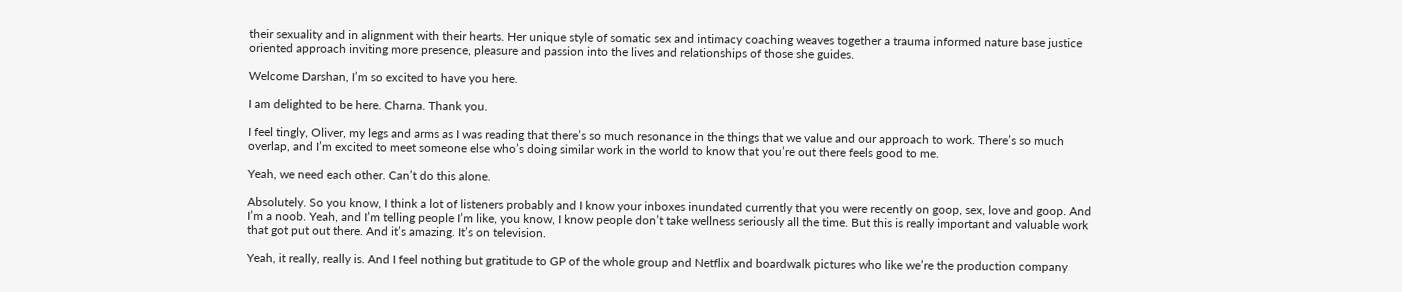their sexuality and in alignment with their hearts. Her unique style of somatic sex and intimacy coaching weaves together a trauma informed nature base justice oriented approach inviting more presence, pleasure and passion into the lives and relationships of those she guides.

Welcome Darshan, I’m so excited to have you here.

I am delighted to be here. Charna. Thank you.

I feel tingly, Oliver, my legs and arms as I was reading that there’s so much resonance in the things that we value and our approach to work. There’s so much overlap, and I’m excited to meet someone else who’s doing similar work in the world to know that you’re out there feels good to me.

Yeah, we need each other. Can’t do this alone.

Absolutely. So you know, I think a lot of listeners probably and I know your inboxes inundated currently that you were recently on goop, sex, love and goop. And I’m a noob. Yeah, and I’m telling people I’m like, you know, I know people don’t take wellness seriously all the time. But this is really important and valuable work that got put out there. And it’s amazing. It’s on television.

Yeah, it really, really is. And I feel nothing but gratitude to GP of the whole group and Netflix and boardwalk pictures who like we’re the production company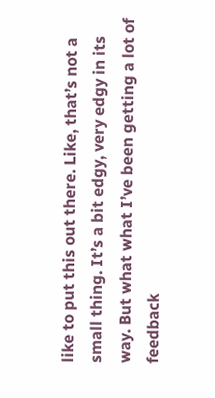like to put this out there. Like, that’s not a small thing. It’s a bit edgy, very edgy in its way. But what what I’ve been getting a lot of feedback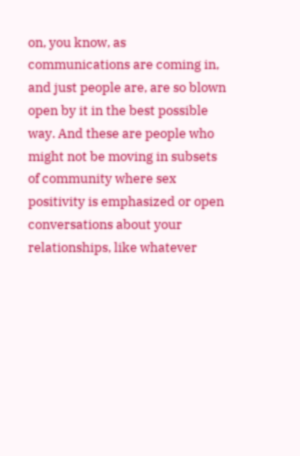on, you know, as communications are coming in, and just people are, are so blown open by it in the best possible way. And these are people who might not be moving in subsets of community where sex positivity is emphasized or open conversations about your relationships, like whatever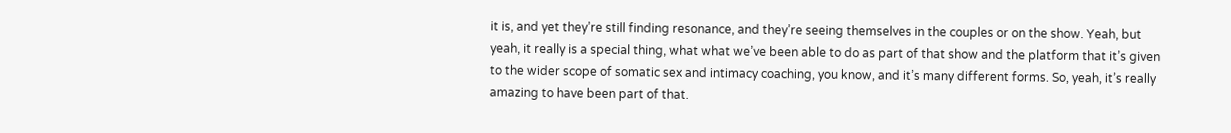it is, and yet they’re still finding resonance, and they’re seeing themselves in the couples or on the show. Yeah, but yeah, it really is a special thing, what what we’ve been able to do as part of that show and the platform that it’s given to the wider scope of somatic sex and intimacy coaching, you know, and it’s many different forms. So, yeah, it’s really amazing to have been part of that.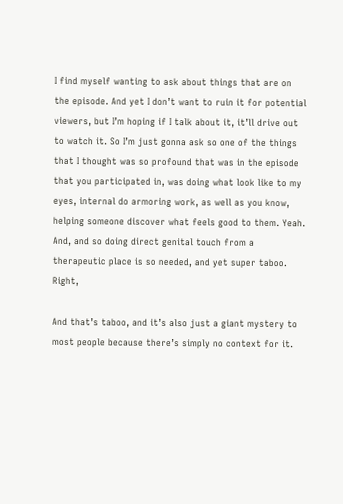I find myself wanting to ask about things that are on the episode. And yet I don’t want to ruin it for potential viewers, but I’m hoping if I talk about it, it’ll drive out to watch it. So I’m just gonna ask so one of the things that I thought was so profound that was in the episode that you participated in, was doing what look like to my eyes, internal do armoring work, as well as you know, helping someone discover what feels good to them. Yeah. And, and so doing direct genital touch from a therapeutic place is so needed, and yet super taboo. Right,

And that’s taboo, and it’s also just a giant mystery to most people because there’s simply no context for it.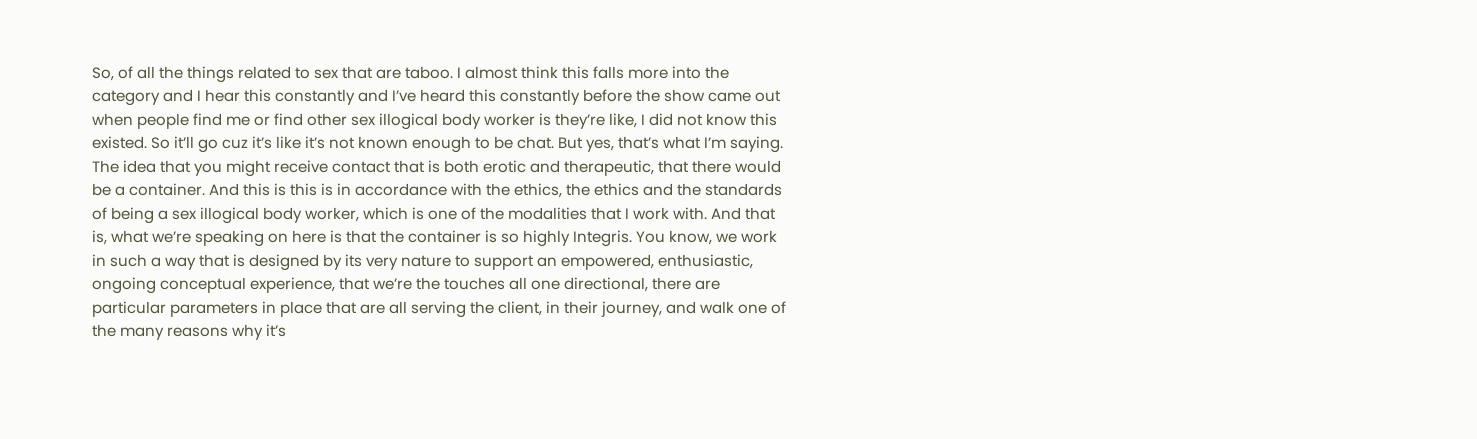So, of all the things related to sex that are taboo. I almost think this falls more into the category and I hear this constantly and I’ve heard this constantly before the show came out when people find me or find other sex illogical body worker is they’re like, I did not know this existed. So it’ll go cuz it’s like it’s not known enough to be chat. But yes, that’s what I’m saying. The idea that you might receive contact that is both erotic and therapeutic, that there would be a container. And this is this is in accordance with the ethics, the ethics and the standards of being a sex illogical body worker, which is one of the modalities that I work with. And that is, what we’re speaking on here is that the container is so highly Integris. You know, we work in such a way that is designed by its very nature to support an empowered, enthusiastic, ongoing conceptual experience, that we’re the touches all one directional, there are particular parameters in place that are all serving the client, in their journey, and walk one of the many reasons why it’s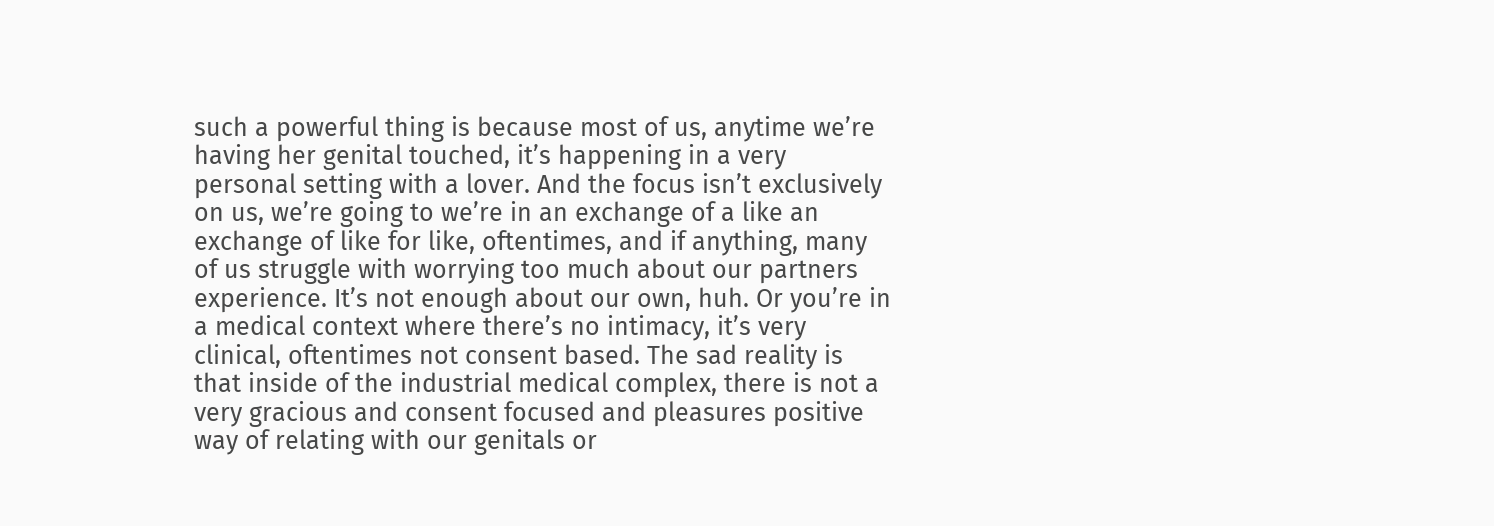such a powerful thing is because most of us, anytime we’re having her genital touched, it’s happening in a very personal setting with a lover. And the focus isn’t exclusively on us, we’re going to we’re in an exchange of a like an exchange of like for like, oftentimes, and if anything, many of us struggle with worrying too much about our partners experience. It’s not enough about our own, huh. Or you’re in a medical context where there’s no intimacy, it’s very clinical, oftentimes not consent based. The sad reality is that inside of the industrial medical complex, there is not a very gracious and consent focused and pleasures positive way of relating with our genitals or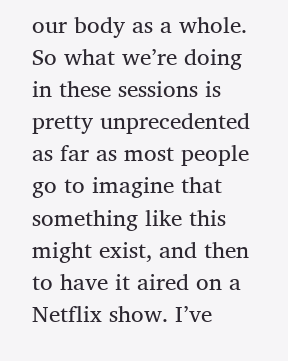our body as a whole. So what we’re doing in these sessions is pretty unprecedented as far as most people go to imagine that something like this might exist, and then to have it aired on a Netflix show. I’ve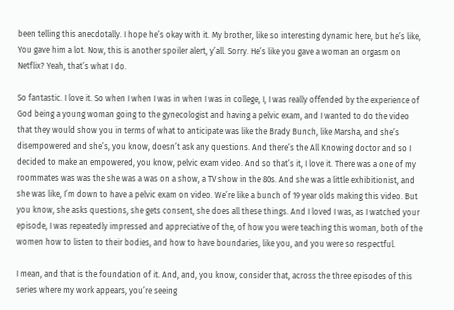been telling this anecdotally. I hope he’s okay with it. My brother, like so interesting dynamic here, but he’s like, You gave him a lot. Now, this is another spoiler alert, y’all. Sorry. He’s like you gave a woman an orgasm on Netflix? Yeah, that’s what I do.

So fantastic. I love it. So when I when I was in when I was in college, I, I was really offended by the experience of God being a young woman going to the gynecologist and having a pelvic exam, and I wanted to do the video that they would show you in terms of what to anticipate was like the Brady Bunch, like Marsha, and she’s disempowered and she’s, you know, doesn’t ask any questions. And there’s the All Knowing doctor and so I decided to make an empowered, you know, pelvic exam video. And so that’s it, I love it. There was a one of my roommates was was the she was a was on a show, a TV show in the 80s. And she was a little exhibitionist, and she was like, I’m down to have a pelvic exam on video. We’re like a bunch of 19 year olds making this video. But you know, she asks questions, she gets consent, she does all these things. And I loved I was, as I watched your episode, I was repeatedly impressed and appreciative of the, of how you were teaching this woman, both of the women how to listen to their bodies, and how to have boundaries, like you, and you were so respectful.

I mean, and that is the foundation of it. And, and, you know, consider that, across the three episodes of this series where my work appears, you’re seeing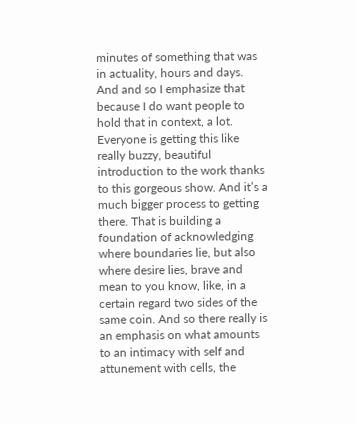minutes of something that was in actuality, hours and days. And and so I emphasize that because I do want people to hold that in context, a lot. Everyone is getting this like really buzzy, beautiful introduction to the work thanks to this gorgeous show. And it’s a much bigger process to getting there. That is building a foundation of acknowledging where boundaries lie, but also where desire lies, brave and mean to you know, like, in a certain regard two sides of the same coin. And so there really is an emphasis on what amounts to an intimacy with self and attunement with cells, the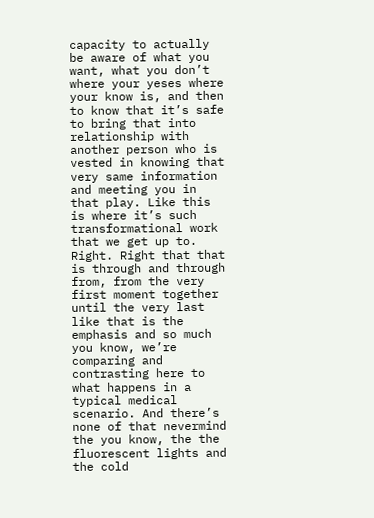capacity to actually be aware of what you want, what you don’t where your yeses where your know is, and then to know that it’s safe to bring that into relationship with another person who is vested in knowing that very same information and meeting you in that play. Like this is where it’s such transformational work that we get up to. Right. Right that that is through and through from, from the very first moment together until the very last like that is the emphasis and so much you know, we’re comparing and contrasting here to what happens in a typical medical scenario. And there’s none of that nevermind the you know, the the fluorescent lights and the cold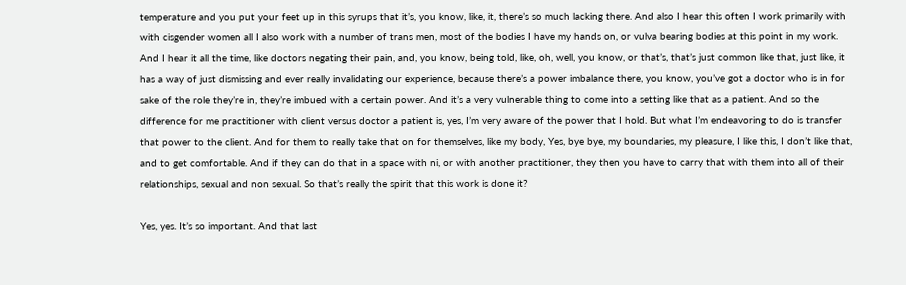temperature and you put your feet up in this syrups that it’s, you know, like, it, there’s so much lacking there. And also I hear this often I work primarily with with cisgender women all I also work with a number of trans men, most of the bodies I have my hands on, or vulva bearing bodies at this point in my work. And I hear it all the time, like doctors negating their pain, and, you know, being told, like, oh, well, you know, or that’s, that’s just common like that, just like, it has a way of just dismissing and ever really invalidating our experience, because there’s a power imbalance there, you know, you’ve got a doctor who is in for sake of the role they’re in, they’re imbued with a certain power. And it’s a very vulnerable thing to come into a setting like that as a patient. And so the difference for me practitioner with client versus doctor a patient is, yes, I’m very aware of the power that I hold. But what I’m endeavoring to do is transfer that power to the client. And for them to really take that on for themselves, like my body, Yes, bye bye, my boundaries, my pleasure, I like this, I don’t like that, and to get comfortable. And if they can do that in a space with ni, or with another practitioner, they then you have to carry that with them into all of their relationships, sexual and non sexual. So that’s really the spirit that this work is done it?

Yes, yes. It’s so important. And that last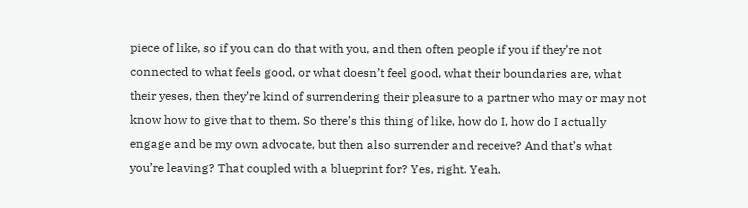piece of like, so if you can do that with you, and then often people if you if they’re not connected to what feels good, or what doesn’t feel good, what their boundaries are, what their yeses, then they’re kind of surrendering their pleasure to a partner who may or may not know how to give that to them. So there’s this thing of like, how do I, how do I actually engage and be my own advocate, but then also surrender and receive? And that’s what you’re leaving? That coupled with a blueprint for? Yes, right. Yeah.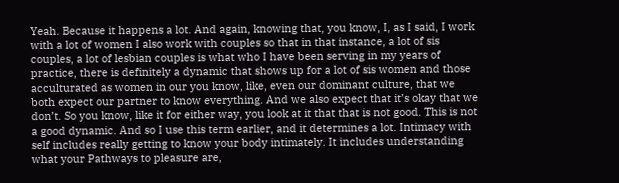Yeah. Because it happens a lot. And again, knowing that, you know, I, as I said, I work with a lot of women I also work with couples so that in that instance, a lot of sis couples, a lot of lesbian couples is what who I have been serving in my years of practice, there is definitely a dynamic that shows up for a lot of sis women and those acculturated as women in our you know, like, even our dominant culture, that we both expect our partner to know everything. And we also expect that it’s okay that we don’t. So you know, like it for either way, you look at it that that is not good. This is not a good dynamic. And so I use this term earlier, and it determines a lot. Intimacy with self includes really getting to know your body intimately. It includes understanding what your Pathways to pleasure are,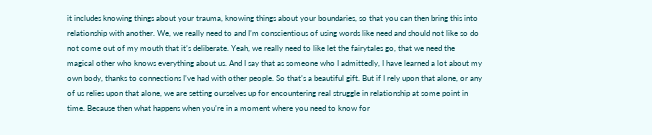it includes knowing things about your trauma, knowing things about your boundaries, so that you can then bring this into relationship with another. We, we really need to and I’m conscientious of using words like need and should not like so do not come out of my mouth that it’s deliberate. Yeah, we really need to like let the fairytales go, that we need the magical other who knows everything about us. And I say that as someone who I admittedly, I have learned a lot about my own body, thanks to connections I’ve had with other people. So that’s a beautiful gift. But if I rely upon that alone, or any of us relies upon that alone, we are setting ourselves up for encountering real struggle in relationship at some point in time. Because then what happens when you’re in a moment where you need to know for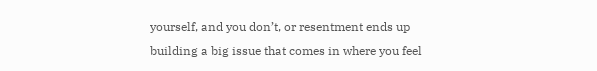yourself, and you don’t, or resentment ends up building a big issue that comes in where you feel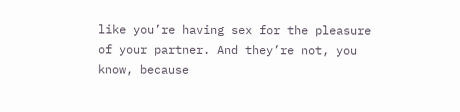like you’re having sex for the pleasure of your partner. And they’re not, you know, because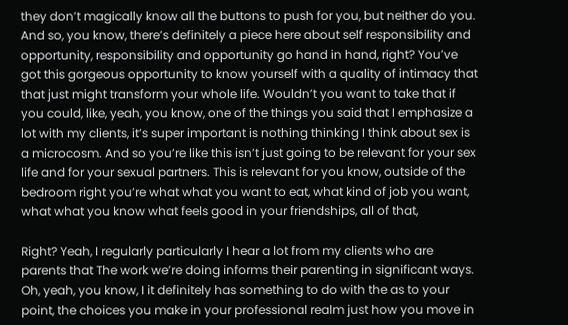they don’t magically know all the buttons to push for you, but neither do you. And so, you know, there’s definitely a piece here about self responsibility and opportunity, responsibility and opportunity go hand in hand, right? You’ve got this gorgeous opportunity to know yourself with a quality of intimacy that that just might transform your whole life. Wouldn’t you want to take that if you could, like, yeah, you know, one of the things you said that I emphasize a lot with my clients, it’s super important is nothing thinking I think about sex is a microcosm. And so you’re like this isn’t just going to be relevant for your sex life and for your sexual partners. This is relevant for you know, outside of the bedroom right you’re what what you want to eat, what kind of job you want, what what you know what feels good in your friendships, all of that,

Right? Yeah, I regularly particularly I hear a lot from my clients who are parents that The work we’re doing informs their parenting in significant ways. Oh, yeah, you know, I it definitely has something to do with the as to your point, the choices you make in your professional realm just how you move in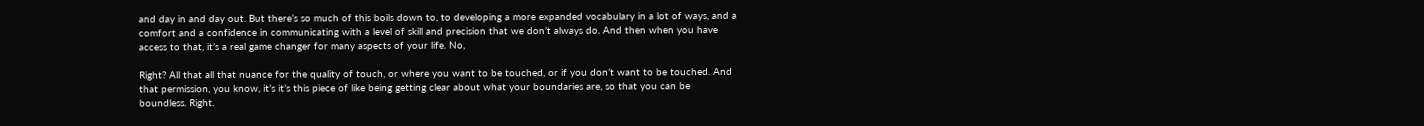and day in and day out. But there’s so much of this boils down to, to developing a more expanded vocabulary in a lot of ways, and a comfort and a confidence in communicating with a level of skill and precision that we don’t always do. And then when you have access to that, it’s a real game changer for many aspects of your life. No,

Right? All that all that nuance for the quality of touch, or where you want to be touched, or if you don’t want to be touched. And that permission, you know, it’s it’s this piece of like being getting clear about what your boundaries are, so that you can be boundless. Right.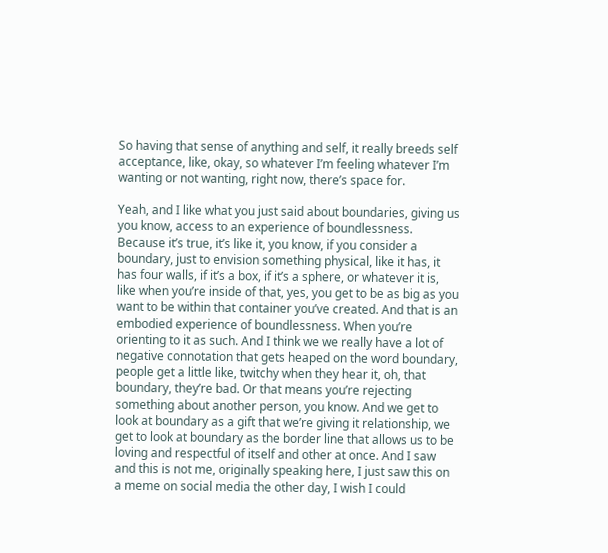So having that sense of anything and self, it really breeds self acceptance, like, okay, so whatever I’m feeling whatever I’m wanting or not wanting, right now, there’s space for.

Yeah, and I like what you just said about boundaries, giving us you know, access to an experience of boundlessness. Because it’s true, it’s like it, you know, if you consider a boundary, just to envision something physical, like it has, it has four walls, if it’s a box, if it’s a sphere, or whatever it is, like when you’re inside of that, yes, you get to be as big as you want to be within that container you’ve created. And that is an embodied experience of boundlessness. When you’re orienting to it as such. And I think we we really have a lot of negative connotation that gets heaped on the word boundary, people get a little like, twitchy when they hear it, oh, that boundary, they’re bad. Or that means you’re rejecting something about another person, you know. And we get to look at boundary as a gift that we’re giving it relationship, we get to look at boundary as the border line that allows us to be loving and respectful of itself and other at once. And I saw and this is not me, originally speaking here, I just saw this on a meme on social media the other day, I wish I could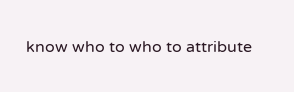know who to who to attribute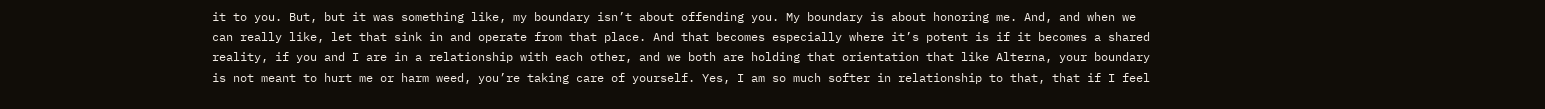it to you. But, but it was something like, my boundary isn’t about offending you. My boundary is about honoring me. And, and when we can really like, let that sink in and operate from that place. And that becomes especially where it’s potent is if it becomes a shared reality, if you and I are in a relationship with each other, and we both are holding that orientation that like Alterna, your boundary is not meant to hurt me or harm weed, you’re taking care of yourself. Yes, I am so much softer in relationship to that, that if I feel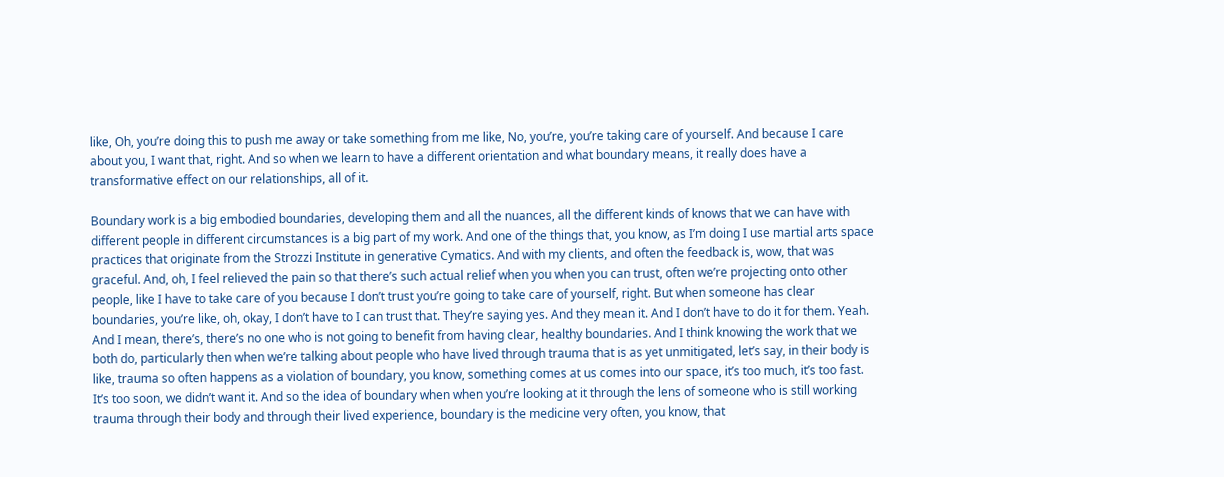like, Oh, you’re doing this to push me away or take something from me like, No, you’re, you’re taking care of yourself. And because I care about you, I want that, right. And so when we learn to have a different orientation and what boundary means, it really does have a transformative effect on our relationships, all of it.

Boundary work is a big embodied boundaries, developing them and all the nuances, all the different kinds of knows that we can have with different people in different circumstances is a big part of my work. And one of the things that, you know, as I’m doing I use martial arts space practices that originate from the Strozzi Institute in generative Cymatics. And with my clients, and often the feedback is, wow, that was graceful. And, oh, I feel relieved the pain so that there’s such actual relief when you when you can trust, often we’re projecting onto other people, like I have to take care of you because I don’t trust you’re going to take care of yourself, right. But when someone has clear boundaries, you’re like, oh, okay, I don’t have to I can trust that. They’re saying yes. And they mean it. And I don’t have to do it for them. Yeah. And I mean, there’s, there’s no one who is not going to benefit from having clear, healthy boundaries. And I think knowing the work that we both do, particularly then when we’re talking about people who have lived through trauma that is as yet unmitigated, let’s say, in their body is like, trauma so often happens as a violation of boundary, you know, something comes at us comes into our space, it’s too much, it’s too fast. It’s too soon, we didn’t want it. And so the idea of boundary when when you’re looking at it through the lens of someone who is still working trauma through their body and through their lived experience, boundary is the medicine very often, you know, that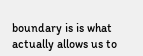boundary is is what actually allows us to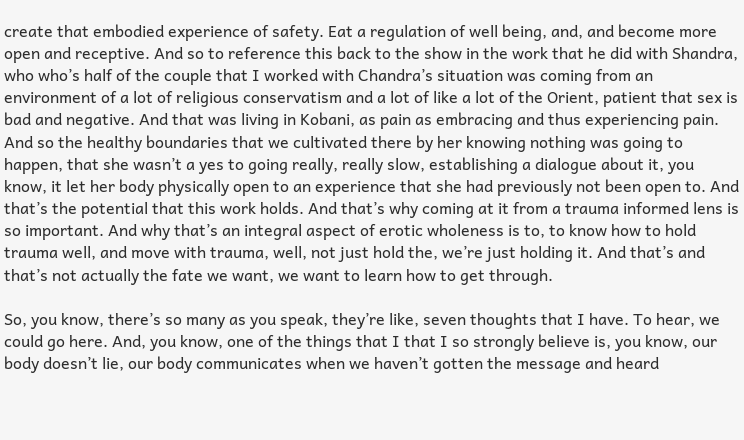create that embodied experience of safety. Eat a regulation of well being, and, and become more open and receptive. And so to reference this back to the show in the work that he did with Shandra, who who’s half of the couple that I worked with Chandra’s situation was coming from an environment of a lot of religious conservatism and a lot of like a lot of the Orient, patient that sex is bad and negative. And that was living in Kobani, as pain as embracing and thus experiencing pain. And so the healthy boundaries that we cultivated there by her knowing nothing was going to happen, that she wasn’t a yes to going really, really slow, establishing a dialogue about it, you know, it let her body physically open to an experience that she had previously not been open to. And that’s the potential that this work holds. And that’s why coming at it from a trauma informed lens is so important. And why that’s an integral aspect of erotic wholeness is to, to know how to hold trauma well, and move with trauma, well, not just hold the, we’re just holding it. And that’s and that’s not actually the fate we want, we want to learn how to get through.

So, you know, there’s so many as you speak, they’re like, seven thoughts that I have. To hear, we could go here. And, you know, one of the things that I that I so strongly believe is, you know, our body doesn’t lie, our body communicates when we haven’t gotten the message and heard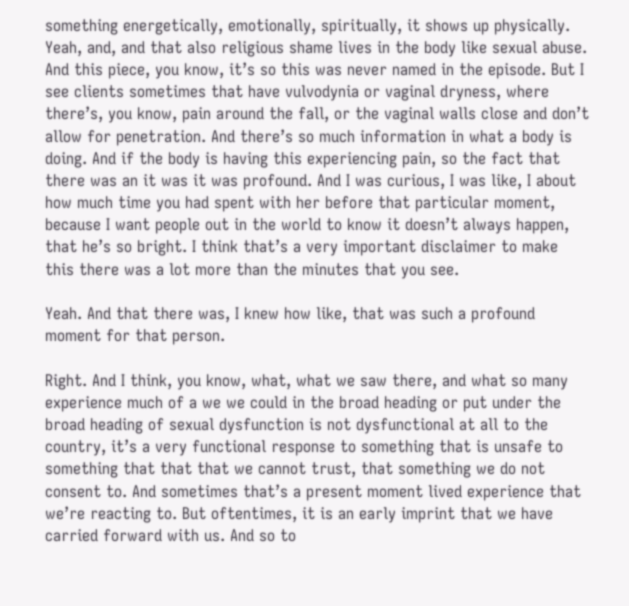something energetically, emotionally, spiritually, it shows up physically. Yeah, and, and that also religious shame lives in the body like sexual abuse. And this piece, you know, it’s so this was never named in the episode. But I see clients sometimes that have vulvodynia or vaginal dryness, where there’s, you know, pain around the fall, or the vaginal walls close and don’t allow for penetration. And there’s so much information in what a body is doing. And if the body is having this experiencing pain, so the fact that there was an it was it was profound. And I was curious, I was like, I about how much time you had spent with her before that particular moment, because I want people out in the world to know it doesn’t always happen, that he’s so bright. I think that’s a very important disclaimer to make this there was a lot more than the minutes that you see.

Yeah. And that there was, I knew how like, that was such a profound moment for that person.

Right. And I think, you know, what, what we saw there, and what so many experience much of a we we could in the broad heading or put under the broad heading of sexual dysfunction is not dysfunctional at all to the country, it’s a very functional response to something that is unsafe to something that that that we cannot trust, that something we do not consent to. And sometimes that’s a present moment lived experience that we’re reacting to. But oftentimes, it is an early imprint that we have carried forward with us. And so to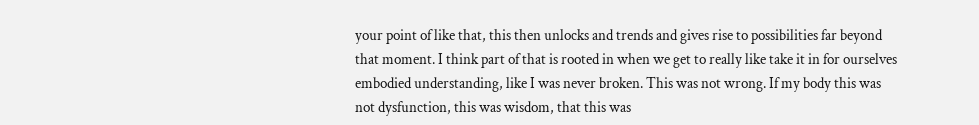your point of like that, this then unlocks and trends and gives rise to possibilities far beyond that moment. I think part of that is rooted in when we get to really like take it in for ourselves embodied understanding, like I was never broken. This was not wrong. If my body this was not dysfunction, this was wisdom, that this was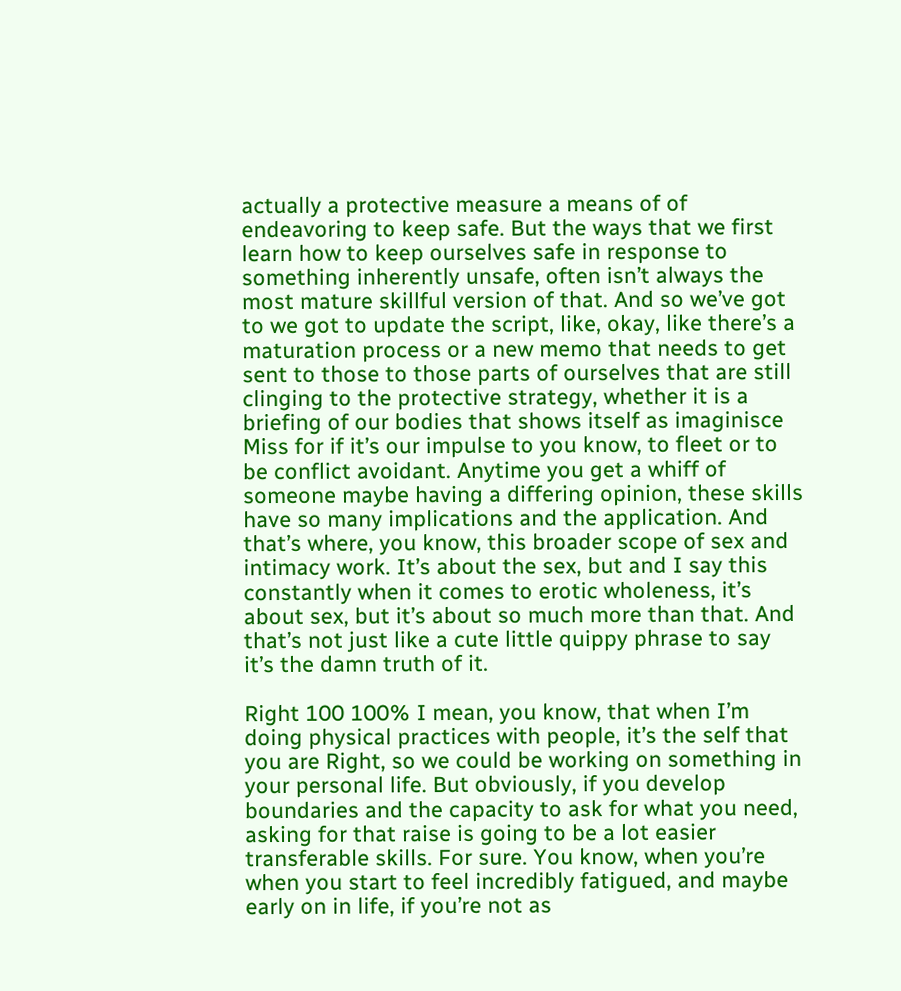actually a protective measure a means of of endeavoring to keep safe. But the ways that we first learn how to keep ourselves safe in response to something inherently unsafe, often isn’t always the most mature skillful version of that. And so we’ve got to we got to update the script, like, okay, like there’s a maturation process or a new memo that needs to get sent to those to those parts of ourselves that are still clinging to the protective strategy, whether it is a briefing of our bodies that shows itself as imaginisce Miss for if it’s our impulse to you know, to fleet or to be conflict avoidant. Anytime you get a whiff of someone maybe having a differing opinion, these skills have so many implications and the application. And that’s where, you know, this broader scope of sex and intimacy work. It’s about the sex, but and I say this constantly when it comes to erotic wholeness, it’s about sex, but it’s about so much more than that. And that’s not just like a cute little quippy phrase to say it’s the damn truth of it.

Right 100 100% I mean, you know, that when I’m doing physical practices with people, it’s the self that you are Right, so we could be working on something in your personal life. But obviously, if you develop boundaries and the capacity to ask for what you need, asking for that raise is going to be a lot easier transferable skills. For sure. You know, when you’re when you start to feel incredibly fatigued, and maybe early on in life, if you’re not as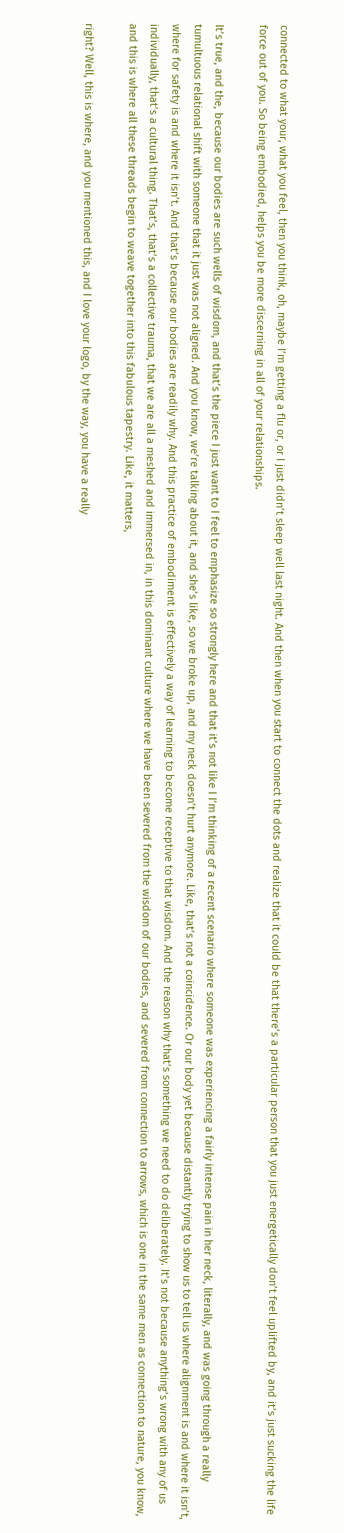connected to what your, what you feel, then you think, oh, maybe I’m getting a flu or, or I just didn’t sleep well last night. And then when you start to connect the dots and realize that it could be that there’s a particular person that you just energetically don’t feel uplifted by, and it’s just sucking the life force out of you. So being embodied, helps you be more discerning in all of your relationships.

It’s true, and the, because our bodies are such wells of wisdom, and that’s the piece I just want to I feel to emphasize so strongly here and that it’s not like I I’m thinking of a recent scenario where someone was experiencing a fairly intense pain in her neck, literally, and was going through a really tumultuous relational shift with someone that it just was not aligned. And you know, we’re talking about it, and she’s like, so we broke up, and my neck doesn’t hurt anymore. Like, that’s not a coincidence. Or our body yet because distantly trying to show us to tell us where alignment is and where it isn’t, where for safety is and where it isn’t. And that’s because our bodies are readily why. And this practice of embodiment is effectively a way of learning to become receptive to that wisdom. And the reason why that’s something we need to do deliberately. It’s not because anything’s wrong with any of us individually, that’s a cultural thing. That’s, that’s a collective trauma, that we are all a meshed and immersed in, in this dominant culture where we have been severed from the wisdom of our bodies, and severed from connection to arrows, which is one in the same men as connection to nature, you know, and this is where all these threads begin to weave together into this fabulous tapestry. Like, it matters,

right? Well, this is where, and you mentioned this, and I love your logo, by the way, you have a really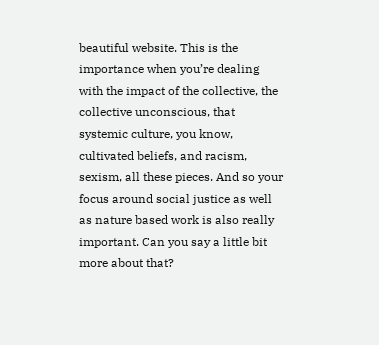beautiful website. This is the importance when you’re dealing with the impact of the collective, the collective unconscious, that systemic culture, you know, cultivated beliefs, and racism, sexism, all these pieces. And so your focus around social justice as well as nature based work is also really important. Can you say a little bit more about that?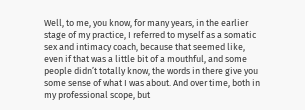Well, to me, you know, for many years, in the earlier stage of my practice, I referred to myself as a somatic sex and intimacy coach, because that seemed like, even if that was a little bit of a mouthful, and some people didn’t totally know, the words in there give you some sense of what I was about. And over time, both in my professional scope, but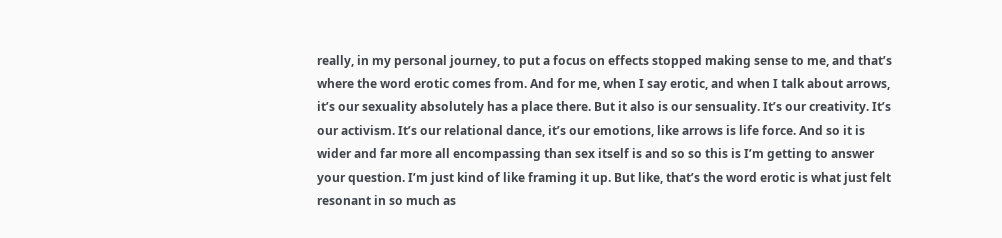really, in my personal journey, to put a focus on effects stopped making sense to me, and that’s where the word erotic comes from. And for me, when I say erotic, and when I talk about arrows, it’s our sexuality absolutely has a place there. But it also is our sensuality. It’s our creativity. It’s our activism. It’s our relational dance, it’s our emotions, like arrows is life force. And so it is wider and far more all encompassing than sex itself is and so so this is I’m getting to answer your question. I’m just kind of like framing it up. But like, that’s the word erotic is what just felt resonant in so much as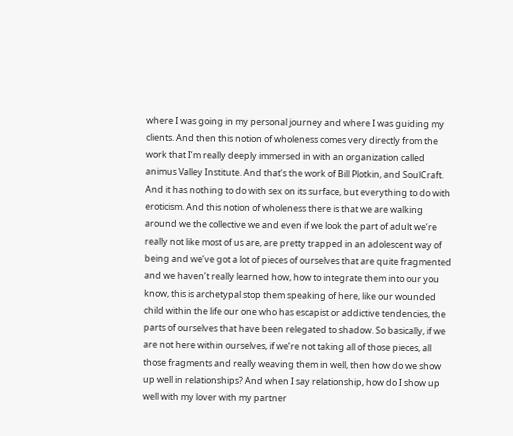where I was going in my personal journey and where I was guiding my clients. And then this notion of wholeness comes very directly from the work that I’m really deeply immersed in with an organization called animus Valley Institute. And that’s the work of Bill Plotkin, and SoulCraft. And it has nothing to do with sex on its surface, but everything to do with eroticism. And this notion of wholeness there is that we are walking around we the collective we and even if we look the part of adult we’re really not like most of us are, are pretty trapped in an adolescent way of being and we’ve got a lot of pieces of ourselves that are quite fragmented and we haven’t really learned how, how to integrate them into our you know, this is archetypal stop them speaking of here, like our wounded child within the life our one who has escapist or addictive tendencies, the parts of ourselves that have been relegated to shadow. So basically, if we are not here within ourselves, if we’re not taking all of those pieces, all those fragments and really weaving them in well, then how do we show up well in relationships? And when I say relationship, how do I show up well with my lover with my partner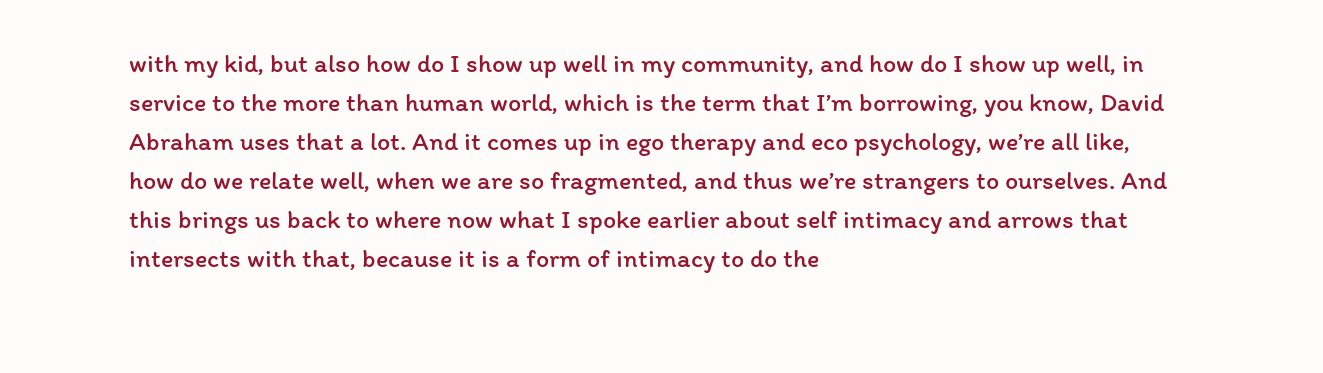with my kid, but also how do I show up well in my community, and how do I show up well, in service to the more than human world, which is the term that I’m borrowing, you know, David Abraham uses that a lot. And it comes up in ego therapy and eco psychology, we’re all like, how do we relate well, when we are so fragmented, and thus we’re strangers to ourselves. And this brings us back to where now what I spoke earlier about self intimacy and arrows that intersects with that, because it is a form of intimacy to do the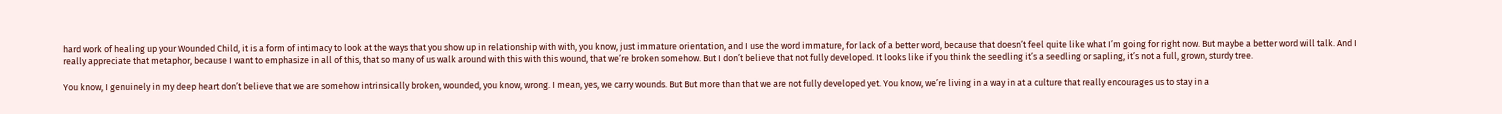hard work of healing up your Wounded Child, it is a form of intimacy to look at the ways that you show up in relationship with with, you know, just immature orientation, and I use the word immature, for lack of a better word, because that doesn’t feel quite like what I’m going for right now. But maybe a better word will talk. And I really appreciate that metaphor, because I want to emphasize in all of this, that so many of us walk around with this with this wound, that we’re broken somehow. But I don’t believe that not fully developed. It looks like if you think the seedling it’s a seedling or sapling, it’s not a full, grown, sturdy tree.

You know, I genuinely in my deep heart don’t believe that we are somehow intrinsically broken, wounded, you know, wrong. I mean, yes, we carry wounds. But But more than that we are not fully developed yet. You know, we’re living in a way in at a culture that really encourages us to stay in a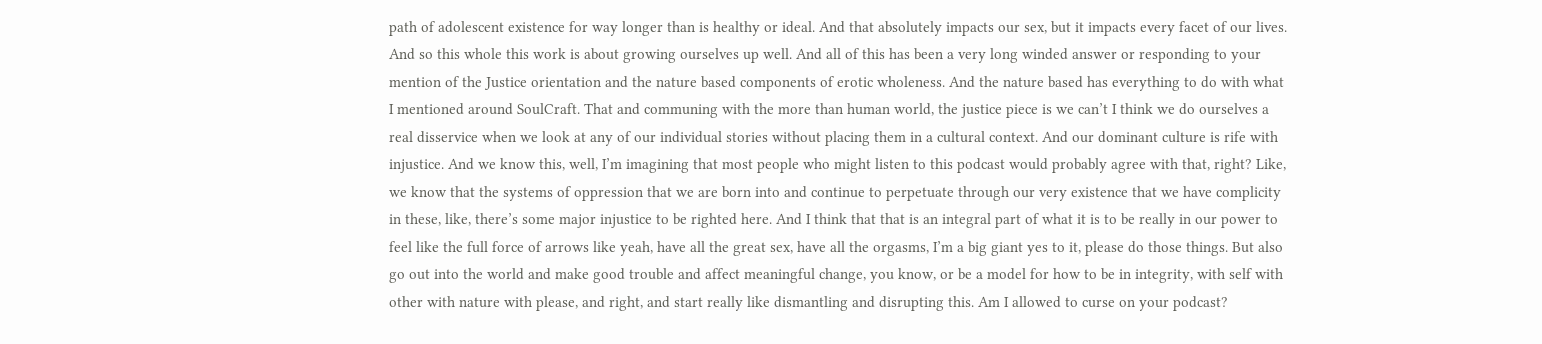path of adolescent existence for way longer than is healthy or ideal. And that absolutely impacts our sex, but it impacts every facet of our lives. And so this whole this work is about growing ourselves up well. And all of this has been a very long winded answer or responding to your mention of the Justice orientation and the nature based components of erotic wholeness. And the nature based has everything to do with what I mentioned around SoulCraft. That and communing with the more than human world, the justice piece is we can’t I think we do ourselves a real disservice when we look at any of our individual stories without placing them in a cultural context. And our dominant culture is rife with injustice. And we know this, well, I’m imagining that most people who might listen to this podcast would probably agree with that, right? Like, we know that the systems of oppression that we are born into and continue to perpetuate through our very existence that we have complicity in these, like, there’s some major injustice to be righted here. And I think that that is an integral part of what it is to be really in our power to feel like the full force of arrows like yeah, have all the great sex, have all the orgasms, I’m a big giant yes to it, please do those things. But also go out into the world and make good trouble and affect meaningful change, you know, or be a model for how to be in integrity, with self with other with nature with please, and right, and start really like dismantling and disrupting this. Am I allowed to curse on your podcast?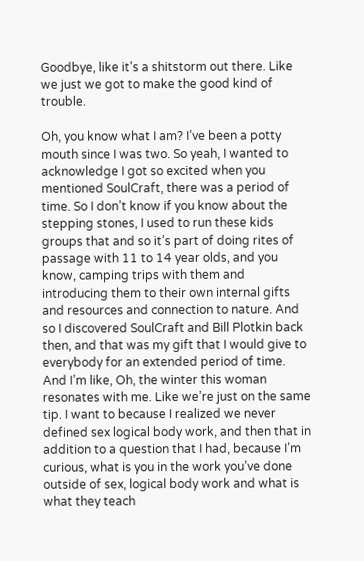Goodbye, like it’s a shitstorm out there. Like we just we got to make the good kind of trouble.

Oh, you know what I am? I’ve been a potty mouth since I was two. So yeah, I wanted to acknowledge I got so excited when you mentioned SoulCraft, there was a period of time. So I don’t know if you know about the stepping stones, I used to run these kids groups that and so it’s part of doing rites of passage with 11 to 14 year olds, and you know, camping trips with them and introducing them to their own internal gifts and resources and connection to nature. And so I discovered SoulCraft and Bill Plotkin back then, and that was my gift that I would give to everybody for an extended period of time. And I’m like, Oh, the winter this woman resonates with me. Like we’re just on the same tip. I want to because I realized we never defined sex logical body work, and then that in addition to a question that I had, because I’m curious, what is you in the work you’ve done outside of sex, logical body work and what is what they teach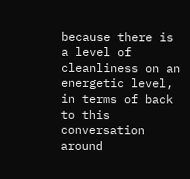because there is a level of cleanliness on an energetic level, in terms of back to this conversation around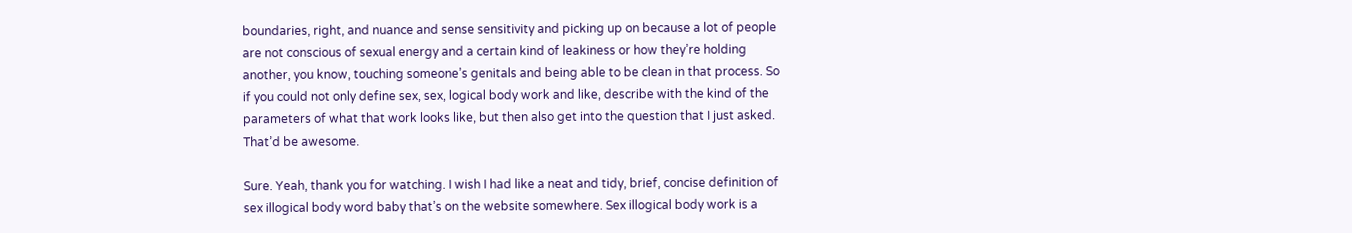boundaries, right, and nuance and sense sensitivity and picking up on because a lot of people are not conscious of sexual energy and a certain kind of leakiness or how they’re holding another, you know, touching someone’s genitals and being able to be clean in that process. So if you could not only define sex, sex, logical body work and like, describe with the kind of the parameters of what that work looks like, but then also get into the question that I just asked. That’d be awesome.

Sure. Yeah, thank you for watching. I wish I had like a neat and tidy, brief, concise definition of sex illogical body word baby that’s on the website somewhere. Sex illogical body work is a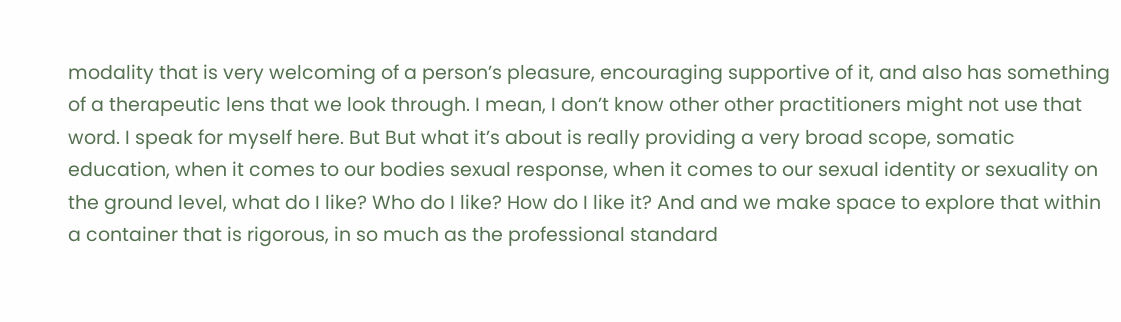modality that is very welcoming of a person’s pleasure, encouraging supportive of it, and also has something of a therapeutic lens that we look through. I mean, I don’t know other other practitioners might not use that word. I speak for myself here. But But what it’s about is really providing a very broad scope, somatic education, when it comes to our bodies sexual response, when it comes to our sexual identity or sexuality on the ground level, what do I like? Who do I like? How do I like it? And and we make space to explore that within a container that is rigorous, in so much as the professional standard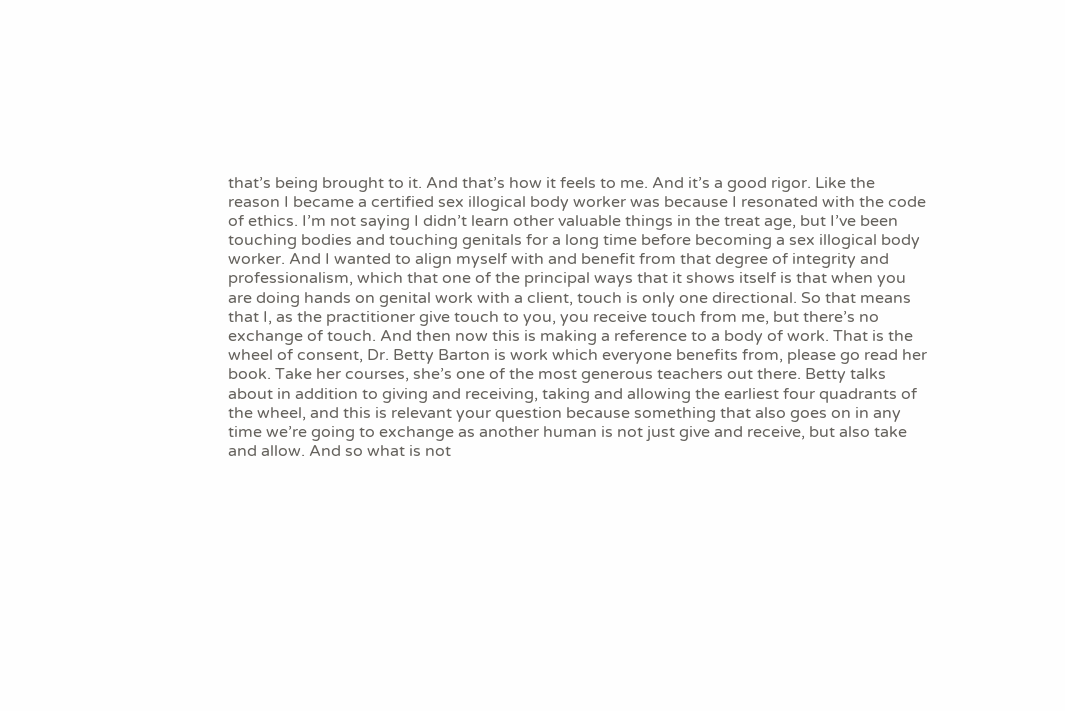that’s being brought to it. And that’s how it feels to me. And it’s a good rigor. Like the reason I became a certified sex illogical body worker was because I resonated with the code of ethics. I’m not saying I didn’t learn other valuable things in the treat age, but I’ve been touching bodies and touching genitals for a long time before becoming a sex illogical body worker. And I wanted to align myself with and benefit from that degree of integrity and professionalism, which that one of the principal ways that it shows itself is that when you are doing hands on genital work with a client, touch is only one directional. So that means that I, as the practitioner give touch to you, you receive touch from me, but there’s no exchange of touch. And then now this is making a reference to a body of work. That is the wheel of consent, Dr. Betty Barton is work which everyone benefits from, please go read her book. Take her courses, she’s one of the most generous teachers out there. Betty talks about in addition to giving and receiving, taking and allowing the earliest four quadrants of the wheel, and this is relevant your question because something that also goes on in any time we’re going to exchange as another human is not just give and receive, but also take and allow. And so what is not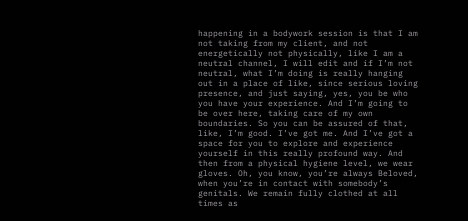happening in a bodywork session is that I am not taking from my client, and not energetically not physically, like I am a neutral channel, I will edit and if I’m not neutral, what I’m doing is really hanging out in a place of like, since serious loving presence, and just saying, yes, you be who you have your experience. And I’m going to be over here, taking care of my own boundaries. So you can be assured of that, like, I’m good. I’ve got me. And I’ve got a space for you to explore and experience yourself in this really profound way. And then from a physical hygiene level, we wear gloves. Oh, you know, you’re always Beloved, when you’re in contact with somebody’s genitals. We remain fully clothed at all times as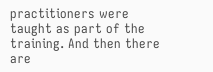practitioners were taught as part of the training. And then there are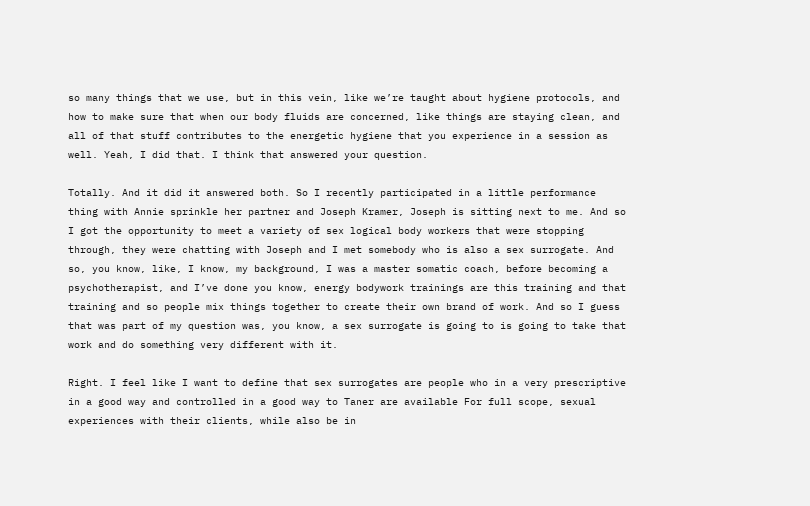so many things that we use, but in this vein, like we’re taught about hygiene protocols, and how to make sure that when our body fluids are concerned, like things are staying clean, and all of that stuff contributes to the energetic hygiene that you experience in a session as well. Yeah, I did that. I think that answered your question.

Totally. And it did it answered both. So I recently participated in a little performance thing with Annie sprinkle her partner and Joseph Kramer, Joseph is sitting next to me. And so I got the opportunity to meet a variety of sex logical body workers that were stopping through, they were chatting with Joseph and I met somebody who is also a sex surrogate. And so, you know, like, I know, my background, I was a master somatic coach, before becoming a psychotherapist, and I’ve done you know, energy bodywork trainings are this training and that training and so people mix things together to create their own brand of work. And so I guess that was part of my question was, you know, a sex surrogate is going to is going to take that work and do something very different with it.

Right. I feel like I want to define that sex surrogates are people who in a very prescriptive in a good way and controlled in a good way to Taner are available For full scope, sexual experiences with their clients, while also be in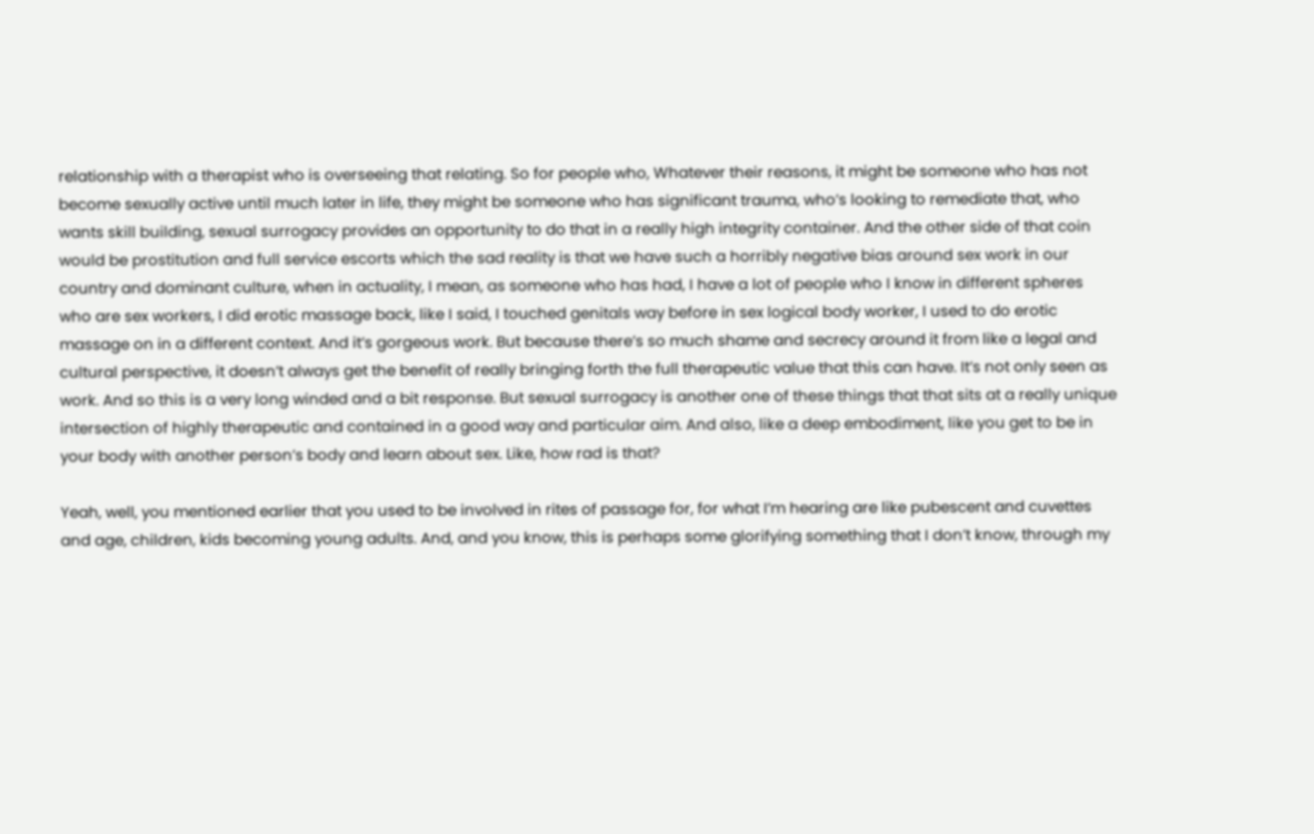relationship with a therapist who is overseeing that relating. So for people who, Whatever their reasons, it might be someone who has not become sexually active until much later in life, they might be someone who has significant trauma, who’s looking to remediate that, who wants skill building, sexual surrogacy provides an opportunity to do that in a really high integrity container. And the other side of that coin would be prostitution and full service escorts which the sad reality is that we have such a horribly negative bias around sex work in our country and dominant culture, when in actuality, I mean, as someone who has had, I have a lot of people who I know in different spheres who are sex workers, I did erotic massage back, like I said, I touched genitals way before in sex logical body worker, I used to do erotic massage on in a different context. And it’s gorgeous work. But because there’s so much shame and secrecy around it from like a legal and cultural perspective, it doesn’t always get the benefit of really bringing forth the full therapeutic value that this can have. It’s not only seen as work. And so this is a very long winded and a bit response. But sexual surrogacy is another one of these things that that sits at a really unique intersection of highly therapeutic and contained in a good way and particular aim. And also, like a deep embodiment, like you get to be in your body with another person’s body and learn about sex. Like, how rad is that?

Yeah, well, you mentioned earlier that you used to be involved in rites of passage for, for what I’m hearing are like pubescent and cuvettes and age, children, kids becoming young adults. And, and you know, this is perhaps some glorifying something that I don’t know, through my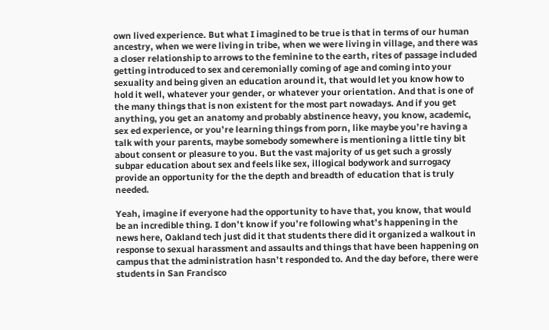own lived experience. But what I imagined to be true is that in terms of our human ancestry, when we were living in tribe, when we were living in village, and there was a closer relationship to arrows to the feminine to the earth, rites of passage included getting introduced to sex and ceremonially coming of age and coming into your sexuality and being given an education around it, that would let you know how to hold it well, whatever your gender, or whatever your orientation. And that is one of the many things that is non existent for the most part nowadays. And if you get anything, you get an anatomy and probably abstinence heavy, you know, academic, sex ed experience, or you’re learning things from porn, like maybe you’re having a talk with your parents, maybe somebody somewhere is mentioning a little tiny bit about consent or pleasure to you. But the vast majority of us get such a grossly subpar education about sex and feels like sex, illogical bodywork and surrogacy provide an opportunity for the the depth and breadth of education that is truly needed.

Yeah, imagine if everyone had the opportunity to have that, you know, that would be an incredible thing. I don’t know if you’re following what’s happening in the news here, Oakland tech just did it that students there did it organized a walkout in response to sexual harassment and assaults and things that have been happening on campus that the administration hasn’t responded to. And the day before, there were students in San Francisco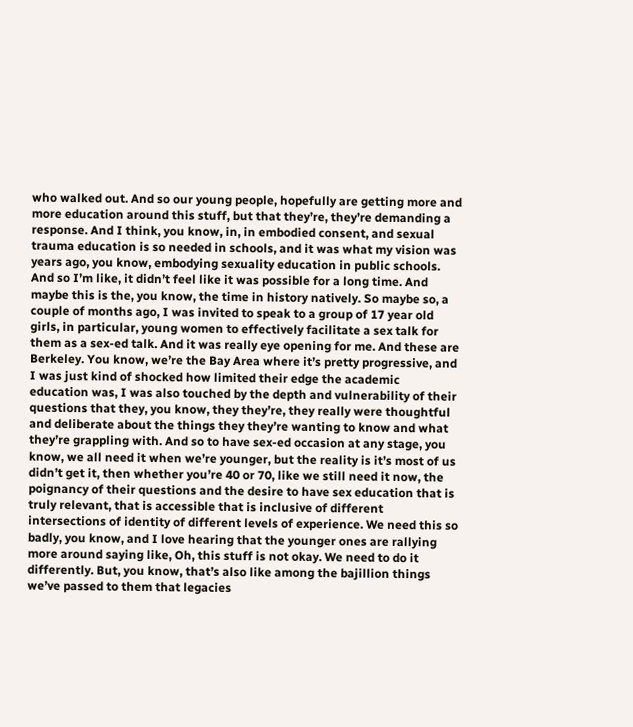who walked out. And so our young people, hopefully are getting more and more education around this stuff, but that they’re, they’re demanding a response. And I think, you know, in, in embodied consent, and sexual trauma education is so needed in schools, and it was what my vision was years ago, you know, embodying sexuality education in public schools. And so I’m like, it didn’t feel like it was possible for a long time. And maybe this is the, you know, the time in history natively. So maybe so, a couple of months ago, I was invited to speak to a group of 17 year old girls, in particular, young women to effectively facilitate a sex talk for them as a sex-ed talk. And it was really eye opening for me. And these are Berkeley. You know, we’re the Bay Area where it’s pretty progressive, and I was just kind of shocked how limited their edge the academic education was, I was also touched by the depth and vulnerability of their questions that they, you know, they they’re, they really were thoughtful and deliberate about the things they they’re wanting to know and what they’re grappling with. And so to have sex-ed occasion at any stage, you know, we all need it when we’re younger, but the reality is it’s most of us didn’t get it, then whether you’re 40 or 70, like we still need it now, the poignancy of their questions and the desire to have sex education that is truly relevant, that is accessible that is inclusive of different intersections of identity of different levels of experience. We need this so badly, you know, and I love hearing that the younger ones are rallying more around saying like, Oh, this stuff is not okay. We need to do it differently. But, you know, that’s also like among the bajillion things we’ve passed to them that legacies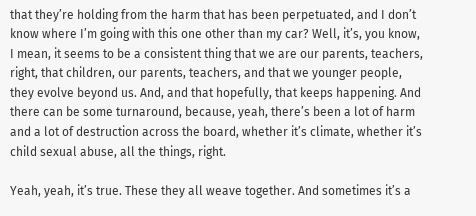that they’re holding from the harm that has been perpetuated, and I don’t know where I’m going with this one other than my car? Well, it’s, you know, I mean, it seems to be a consistent thing that we are our parents, teachers, right, that children, our parents, teachers, and that we younger people, they evolve beyond us. And, and that hopefully, that keeps happening. And there can be some turnaround, because, yeah, there’s been a lot of harm and a lot of destruction across the board, whether it’s climate, whether it’s child sexual abuse, all the things, right.

Yeah, yeah, it’s true. These they all weave together. And sometimes it’s a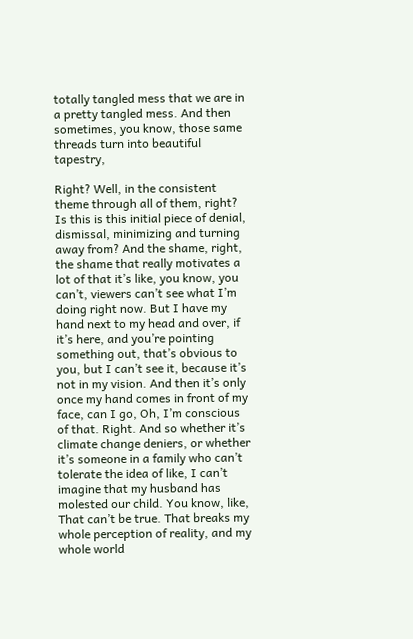totally tangled mess that we are in a pretty tangled mess. And then sometimes, you know, those same threads turn into beautiful tapestry,

Right? Well, in the consistent theme through all of them, right? Is this is this initial piece of denial, dismissal, minimizing and turning away from? And the shame, right, the shame that really motivates a lot of that it’s like, you know, you can’t, viewers can’t see what I’m doing right now. But I have my hand next to my head and over, if it’s here, and you’re pointing something out, that’s obvious to you, but I can’t see it, because it’s not in my vision. And then it’s only once my hand comes in front of my face, can I go, Oh, I’m conscious of that. Right. And so whether it’s climate change deniers, or whether it’s someone in a family who can’t tolerate the idea of like, I can’t imagine that my husband has molested our child. You know, like, That can’t be true. That breaks my whole perception of reality, and my whole world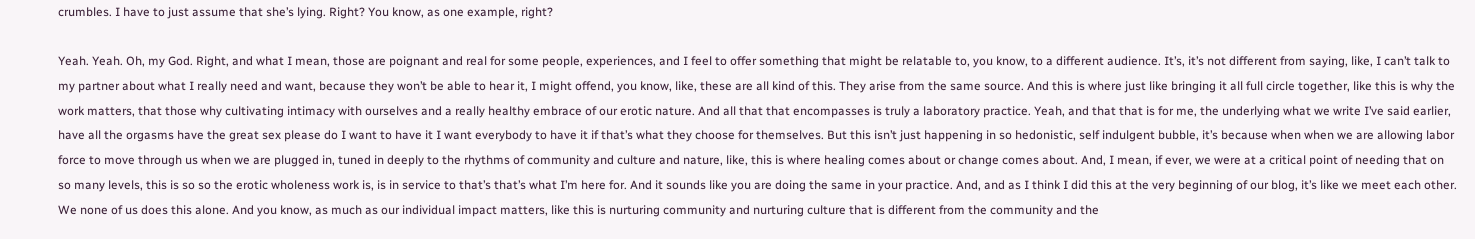crumbles. I have to just assume that she’s lying. Right? You know, as one example, right?

Yeah. Yeah. Oh, my God. Right, and what I mean, those are poignant and real for some people, experiences, and I feel to offer something that might be relatable to, you know, to a different audience. It’s, it’s not different from saying, like, I can’t talk to my partner about what I really need and want, because they won’t be able to hear it, I might offend, you know, like, these are all kind of this. They arise from the same source. And this is where just like bringing it all full circle together, like this is why the work matters, that those why cultivating intimacy with ourselves and a really healthy embrace of our erotic nature. And all that that encompasses is truly a laboratory practice. Yeah, and that that is for me, the underlying what we write I’ve said earlier, have all the orgasms have the great sex please do I want to have it I want everybody to have it if that’s what they choose for themselves. But this isn’t just happening in so hedonistic, self indulgent bubble, it’s because when when we are allowing labor force to move through us when we are plugged in, tuned in deeply to the rhythms of community and culture and nature, like, this is where healing comes about or change comes about. And, I mean, if ever, we were at a critical point of needing that on so many levels, this is so so the erotic wholeness work is, is in service to that’s that’s what I’m here for. And it sounds like you are doing the same in your practice. And, and as I think I did this at the very beginning of our blog, it’s like we meet each other. We none of us does this alone. And you know, as much as our individual impact matters, like this is nurturing community and nurturing culture that is different from the community and the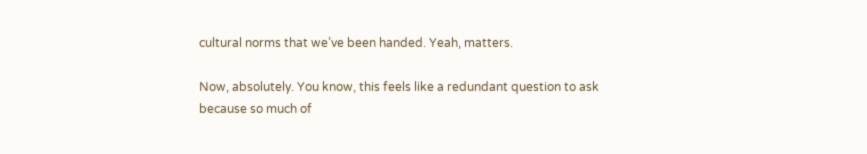cultural norms that we’ve been handed. Yeah, matters.

Now, absolutely. You know, this feels like a redundant question to ask because so much of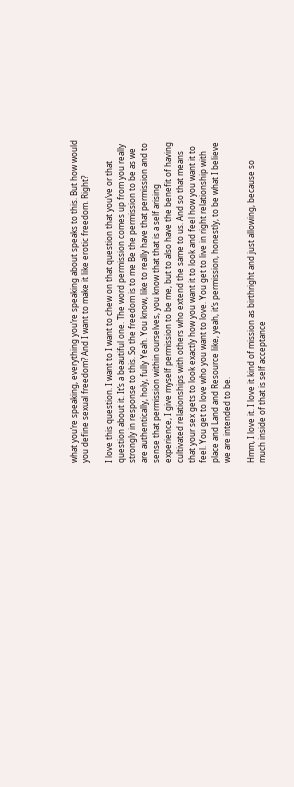what you’re speaking, everything you’re speaking about speaks to this. But how would you define sexual freedom? And I want to make it like erotic freedom. Right?

I love this question. I want to I want to chew on that question that you’ve or that question about it. It’s a beautiful one. The word permission comes up from you really strongly in response to this. So the freedom is to me Be the permission to be as we are authentically, holy, fully Yeah. You know, like to really have that permission and to sense that permission within ourselves, you know that that is a self arising experience, I give myself permission to be me, but to also have the benefit of having cultivated relationships with others who extend the same to us. And so that means that your sex gets to look exactly how you want it to look and feel how you want it to feel. You get to love who you want to love. You get to live in right relationship with place and Land and Resource like, yeah, it’s permission, honestly, to be what I believe we are intended to be.

Hmm, I love it. I love it kind of mission as birthright and just allowing, because so much inside of that is self acceptance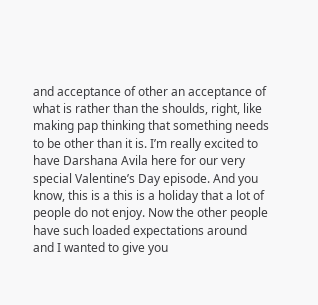and acceptance of other an acceptance of what is rather than the shoulds, right, like making pap thinking that something needs to be other than it is. I’m really excited to have Darshana Avila here for our very special Valentine’s Day episode. And you know, this is a this is a holiday that a lot of people do not enjoy. Now the other people have such loaded expectations around and I wanted to give you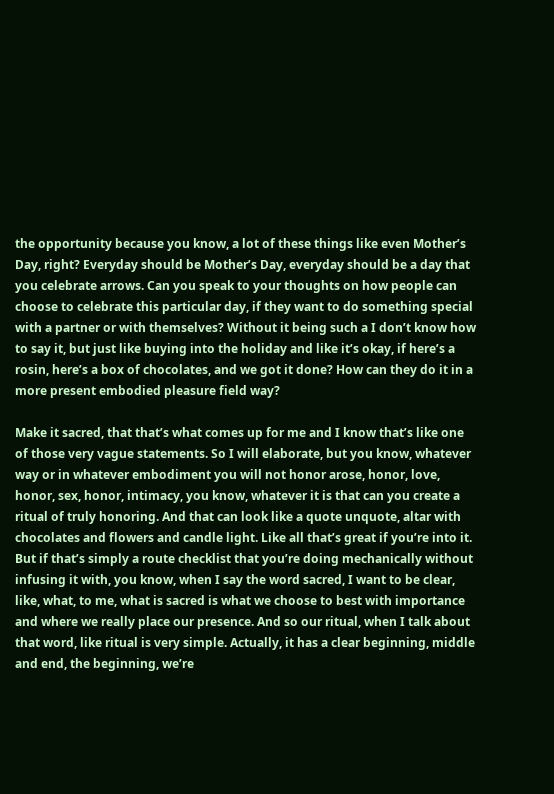the opportunity because you know, a lot of these things like even Mother’s Day, right? Everyday should be Mother’s Day, everyday should be a day that you celebrate arrows. Can you speak to your thoughts on how people can choose to celebrate this particular day, if they want to do something special with a partner or with themselves? Without it being such a I don’t know how to say it, but just like buying into the holiday and like it’s okay, if here’s a rosin, here’s a box of chocolates, and we got it done? How can they do it in a more present embodied pleasure field way?

Make it sacred, that that’s what comes up for me and I know that’s like one of those very vague statements. So I will elaborate, but you know, whatever way or in whatever embodiment you will not honor arose, honor, love, honor, sex, honor, intimacy, you know, whatever it is that can you create a ritual of truly honoring. And that can look like a quote unquote, altar with chocolates and flowers and candle light. Like all that’s great if you’re into it. But if that’s simply a route checklist that you’re doing mechanically without infusing it with, you know, when I say the word sacred, I want to be clear, like, what, to me, what is sacred is what we choose to best with importance and where we really place our presence. And so our ritual, when I talk about that word, like ritual is very simple. Actually, it has a clear beginning, middle and end, the beginning, we’re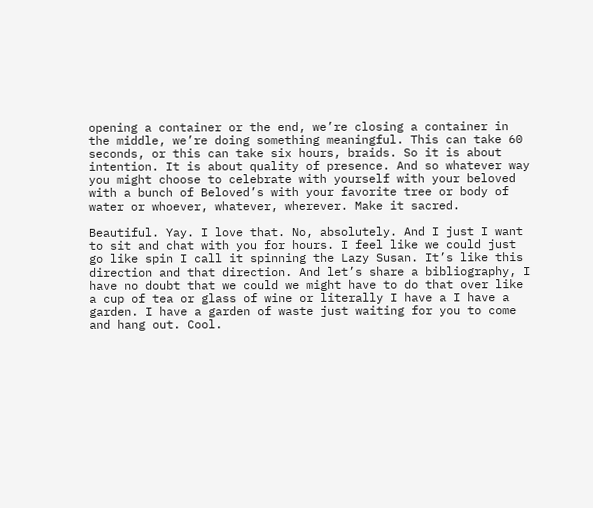opening a container or the end, we’re closing a container in the middle, we’re doing something meaningful. This can take 60 seconds, or this can take six hours, braids. So it is about intention. It is about quality of presence. And so whatever way you might choose to celebrate with yourself with your beloved with a bunch of Beloved’s with your favorite tree or body of water or whoever, whatever, wherever. Make it sacred.

Beautiful. Yay. I love that. No, absolutely. And I just I want to sit and chat with you for hours. I feel like we could just go like spin I call it spinning the Lazy Susan. It’s like this direction and that direction. And let’s share a bibliography, I have no doubt that we could we might have to do that over like a cup of tea or glass of wine or literally I have a I have a garden. I have a garden of waste just waiting for you to come and hang out. Cool.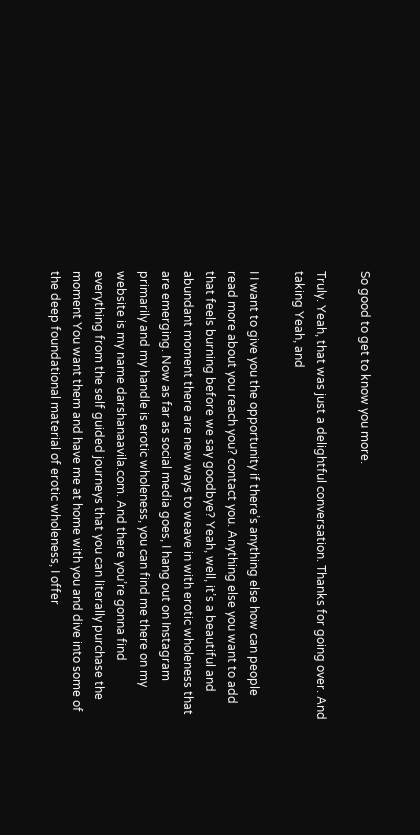So good to get to know you more.

Truly. Yeah, that was just a delightful conversation. Thanks for going over. And taking Yeah, and

I I want to give you the opportunity if there’s anything else how can people read more about you reach you? contact you. Anything else you want to add that feels burning before we say goodbye? Yeah, well, it’s a beautiful and abundant moment there are new ways to weave in with erotic wholeness that are emerging. Now as far as social media goes, I hang out on Instagram primarily and my handle is erotic wholeness, you can find me there on my website is my name darshanaavila.com. And there you’re gonna find everything from the self guided journeys that you can literally purchase the moment You want them and have me at home with you and dive into some of the deep foundational material of erotic wholeness, I offer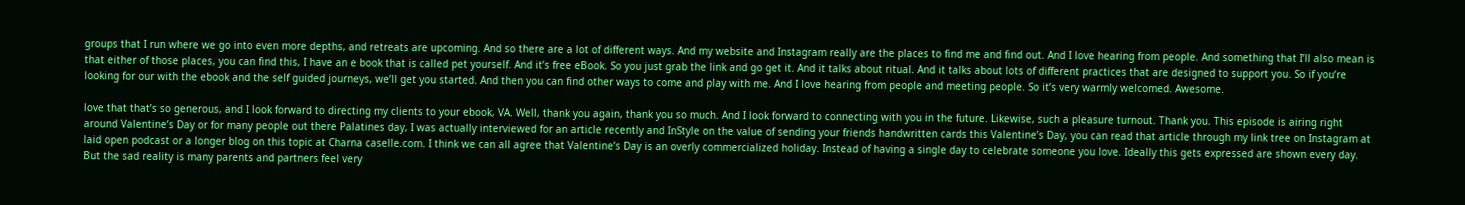groups that I run where we go into even more depths, and retreats are upcoming. And so there are a lot of different ways. And my website and Instagram really are the places to find me and find out. And I love hearing from people. And something that I’ll also mean is that either of those places, you can find this, I have an e book that is called pet yourself. And it’s free eBook. So you just grab the link and go get it. And it talks about ritual. And it talks about lots of different practices that are designed to support you. So if you’re looking for our with the ebook and the self guided journeys, we’ll get you started. And then you can find other ways to come and play with me. And I love hearing from people and meeting people. So it’s very warmly welcomed. Awesome.

love that that’s so generous, and I look forward to directing my clients to your ebook, VA. Well, thank you again, thank you so much. And I look forward to connecting with you in the future. Likewise, such a pleasure turnout. Thank you. This episode is airing right around Valentine’s Day or for many people out there Palatines day, I was actually interviewed for an article recently and InStyle on the value of sending your friends handwritten cards this Valentine’s Day, you can read that article through my link tree on Instagram at laid open podcast or a longer blog on this topic at Charna caselle.com. I think we can all agree that Valentine’s Day is an overly commercialized holiday. Instead of having a single day to celebrate someone you love. Ideally this gets expressed are shown every day. But the sad reality is many parents and partners feel very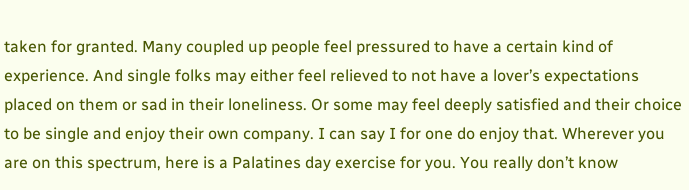taken for granted. Many coupled up people feel pressured to have a certain kind of experience. And single folks may either feel relieved to not have a lover’s expectations placed on them or sad in their loneliness. Or some may feel deeply satisfied and their choice to be single and enjoy their own company. I can say I for one do enjoy that. Wherever you are on this spectrum, here is a Palatines day exercise for you. You really don’t know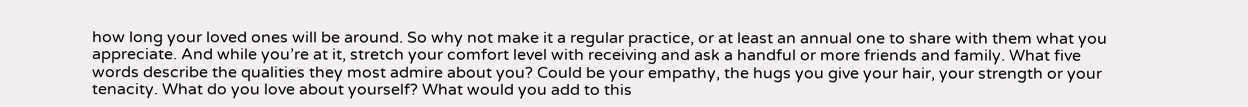how long your loved ones will be around. So why not make it a regular practice, or at least an annual one to share with them what you appreciate. And while you’re at it, stretch your comfort level with receiving and ask a handful or more friends and family. What five words describe the qualities they most admire about you? Could be your empathy, the hugs you give your hair, your strength or your tenacity. What do you love about yourself? What would you add to this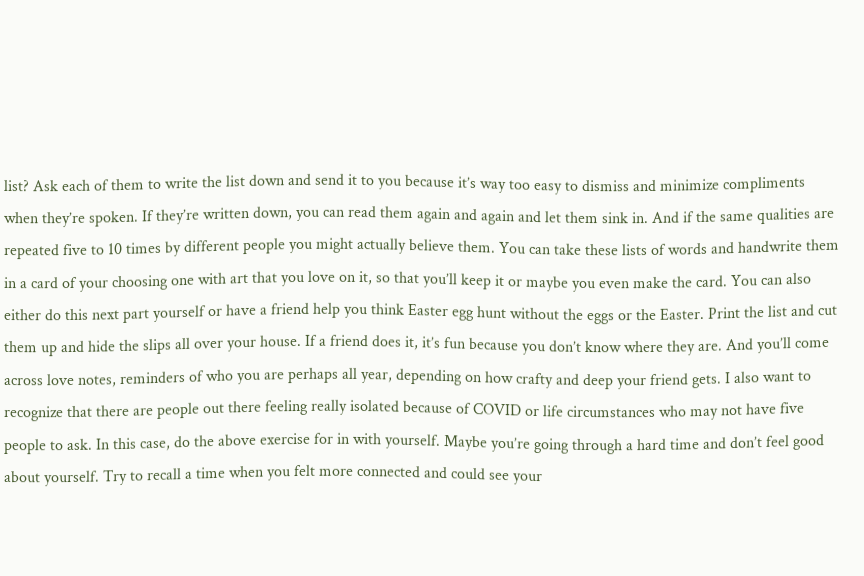list? Ask each of them to write the list down and send it to you because it’s way too easy to dismiss and minimize compliments when they’re spoken. If they’re written down, you can read them again and again and let them sink in. And if the same qualities are repeated five to 10 times by different people you might actually believe them. You can take these lists of words and handwrite them in a card of your choosing one with art that you love on it, so that you’ll keep it or maybe you even make the card. You can also either do this next part yourself or have a friend help you think Easter egg hunt without the eggs or the Easter. Print the list and cut them up and hide the slips all over your house. If a friend does it, it’s fun because you don’t know where they are. And you’ll come across love notes, reminders of who you are perhaps all year, depending on how crafty and deep your friend gets. I also want to recognize that there are people out there feeling really isolated because of COVID or life circumstances who may not have five people to ask. In this case, do the above exercise for in with yourself. Maybe you’re going through a hard time and don’t feel good about yourself. Try to recall a time when you felt more connected and could see your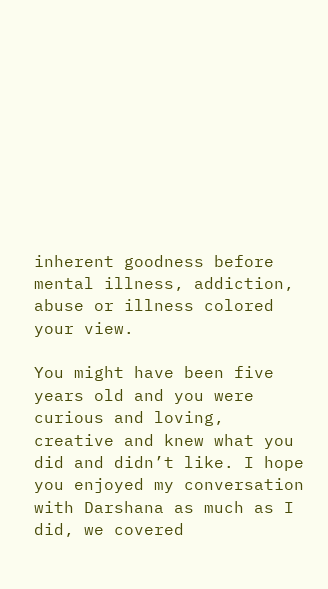inherent goodness before mental illness, addiction, abuse or illness colored your view.

You might have been five years old and you were curious and loving, creative and knew what you did and didn’t like. I hope you enjoyed my conversation with Darshana as much as I did, we covered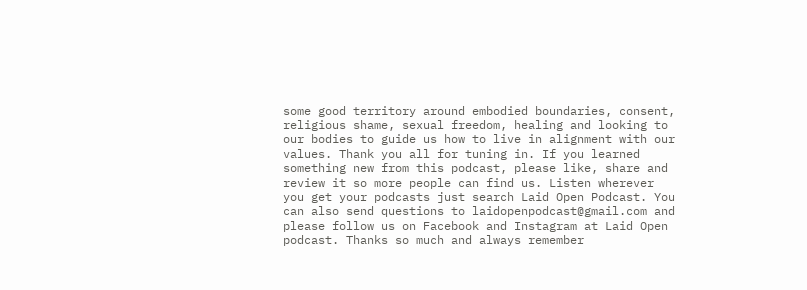some good territory around embodied boundaries, consent, religious shame, sexual freedom, healing and looking to our bodies to guide us how to live in alignment with our values. Thank you all for tuning in. If you learned something new from this podcast, please like, share and review it so more people can find us. Listen wherever you get your podcasts just search Laid Open Podcast. You can also send questions to laidopenpodcast@gmail.com and please follow us on Facebook and Instagram at Laid Open podcast. Thanks so much and always remember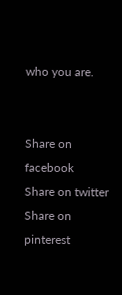who you are.


Share on facebook
Share on twitter
Share on pinterest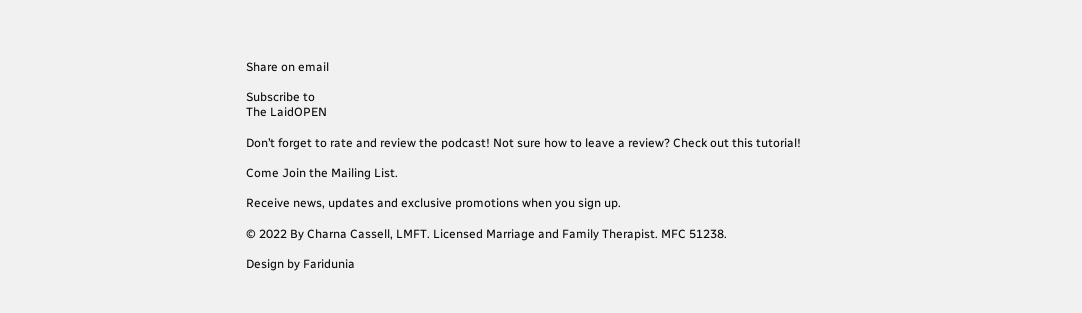Share on email

Subscribe to
The LaidOPEN

Don’t forget to rate and review the podcast! Not sure how to leave a review? Check out this tutorial!

Come Join the Mailing List.

Receive news, updates and exclusive promotions when you sign up.

© 2022 By Charna Cassell, LMFT. Licensed Marriage and Family Therapist. MFC 51238.

Design by Faridunia